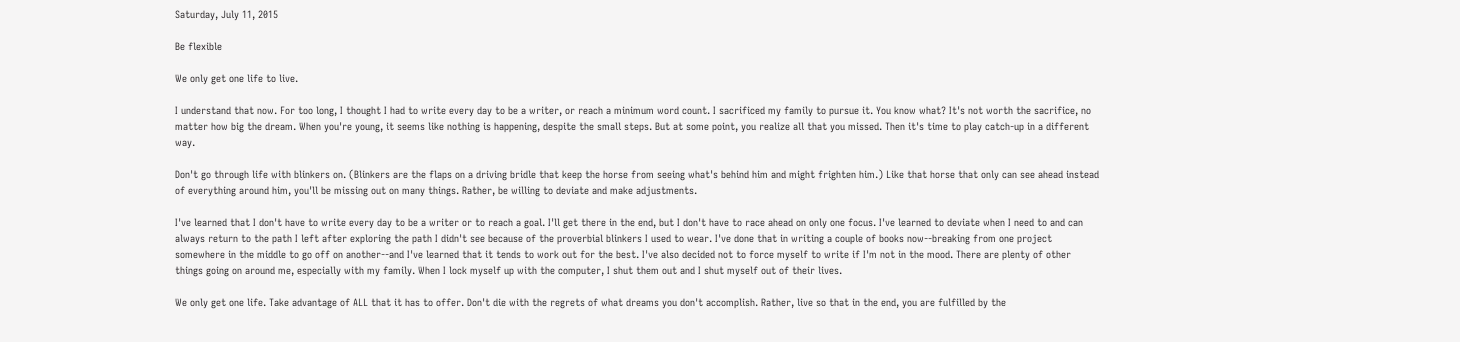Saturday, July 11, 2015

Be flexible

We only get one life to live.

I understand that now. For too long, I thought I had to write every day to be a writer, or reach a minimum word count. I sacrificed my family to pursue it. You know what? It's not worth the sacrifice, no matter how big the dream. When you're young, it seems like nothing is happening, despite the small steps. But at some point, you realize all that you missed. Then it's time to play catch-up in a different way.

Don't go through life with blinkers on. (Blinkers are the flaps on a driving bridle that keep the horse from seeing what's behind him and might frighten him.) Like that horse that only can see ahead instead of everything around him, you'll be missing out on many things. Rather, be willing to deviate and make adjustments.

I've learned that I don't have to write every day to be a writer or to reach a goal. I'll get there in the end, but I don't have to race ahead on only one focus. I've learned to deviate when I need to and can always return to the path I left after exploring the path I didn't see because of the proverbial blinkers I used to wear. I've done that in writing a couple of books now--breaking from one project somewhere in the middle to go off on another--and I've learned that it tends to work out for the best. I've also decided not to force myself to write if I'm not in the mood. There are plenty of other things going on around me, especially with my family. When I lock myself up with the computer, I shut them out and I shut myself out of their lives.

We only get one life. Take advantage of ALL that it has to offer. Don't die with the regrets of what dreams you don't accomplish. Rather, live so that in the end, you are fulfilled by the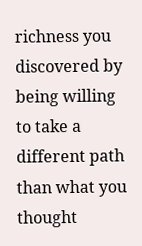richness you discovered by being willing to take a different path than what you thought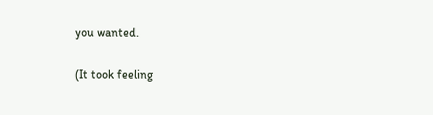you wanted.

(It took feeling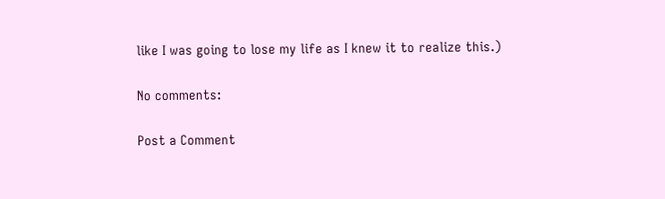like I was going to lose my life as I knew it to realize this.)

No comments:

Post a Comment